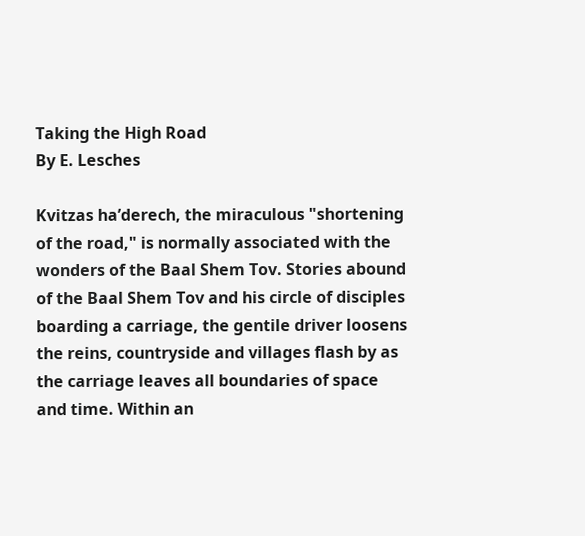Taking the High Road
By E. Lesches

Kvitzas ha’derech, the miraculous "shortening of the road," is normally associated with the wonders of the Baal Shem Tov. Stories abound of the Baal Shem Tov and his circle of disciples boarding a carriage, the gentile driver loosens the reins, countryside and villages flash by as the carriage leaves all boundaries of space and time. Within an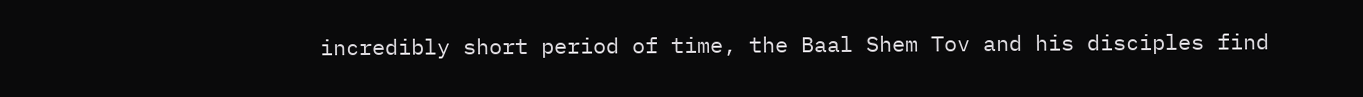incredibly short period of time, the Baal Shem Tov and his disciples find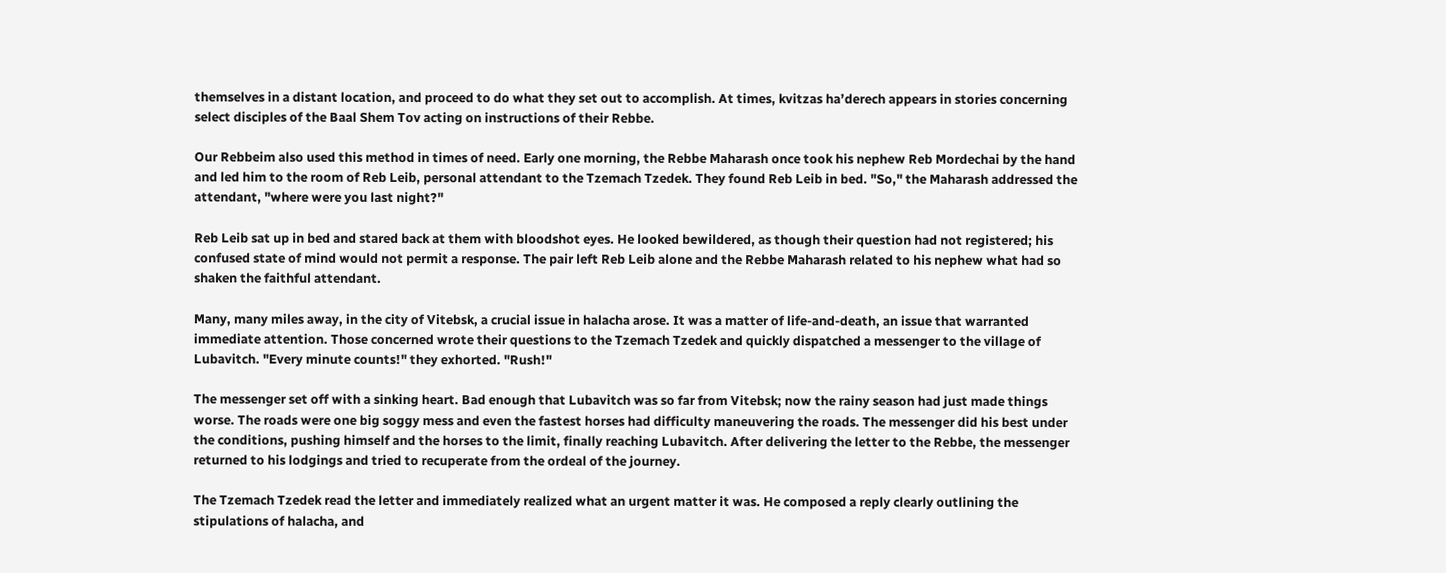themselves in a distant location, and proceed to do what they set out to accomplish. At times, kvitzas ha’derech appears in stories concerning select disciples of the Baal Shem Tov acting on instructions of their Rebbe.

Our Rebbeim also used this method in times of need. Early one morning, the Rebbe Maharash once took his nephew Reb Mordechai by the hand and led him to the room of Reb Leib, personal attendant to the Tzemach Tzedek. They found Reb Leib in bed. "So," the Maharash addressed the attendant, "where were you last night?"

Reb Leib sat up in bed and stared back at them with bloodshot eyes. He looked bewildered, as though their question had not registered; his confused state of mind would not permit a response. The pair left Reb Leib alone and the Rebbe Maharash related to his nephew what had so shaken the faithful attendant.

Many, many miles away, in the city of Vitebsk, a crucial issue in halacha arose. It was a matter of life-and-death, an issue that warranted immediate attention. Those concerned wrote their questions to the Tzemach Tzedek and quickly dispatched a messenger to the village of Lubavitch. "Every minute counts!" they exhorted. "Rush!"

The messenger set off with a sinking heart. Bad enough that Lubavitch was so far from Vitebsk; now the rainy season had just made things worse. The roads were one big soggy mess and even the fastest horses had difficulty maneuvering the roads. The messenger did his best under the conditions, pushing himself and the horses to the limit, finally reaching Lubavitch. After delivering the letter to the Rebbe, the messenger returned to his lodgings and tried to recuperate from the ordeal of the journey.

The Tzemach Tzedek read the letter and immediately realized what an urgent matter it was. He composed a reply clearly outlining the stipulations of halacha, and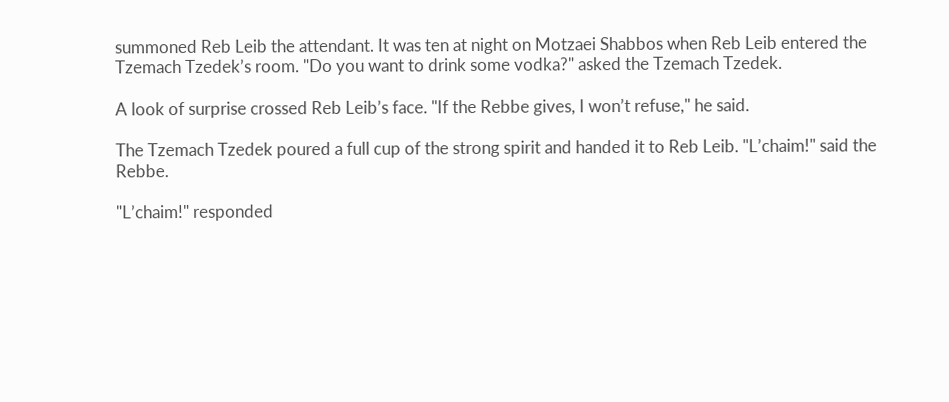summoned Reb Leib the attendant. It was ten at night on Motzaei Shabbos when Reb Leib entered the Tzemach Tzedek’s room. "Do you want to drink some vodka?" asked the Tzemach Tzedek.

A look of surprise crossed Reb Leib’s face. "If the Rebbe gives, I won’t refuse," he said.

The Tzemach Tzedek poured a full cup of the strong spirit and handed it to Reb Leib. "L’chaim!" said the Rebbe.

"L’chaim!" responded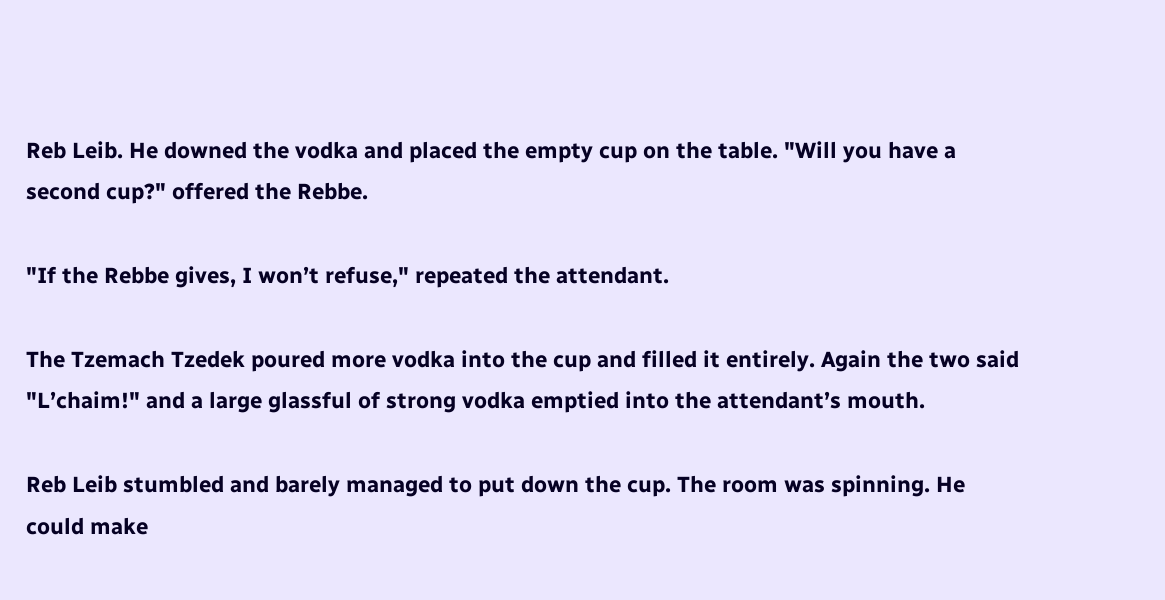Reb Leib. He downed the vodka and placed the empty cup on the table. "Will you have a second cup?" offered the Rebbe.

"If the Rebbe gives, I won’t refuse," repeated the attendant.

The Tzemach Tzedek poured more vodka into the cup and filled it entirely. Again the two said "L’chaim!" and a large glassful of strong vodka emptied into the attendant’s mouth.

Reb Leib stumbled and barely managed to put down the cup. The room was spinning. He could make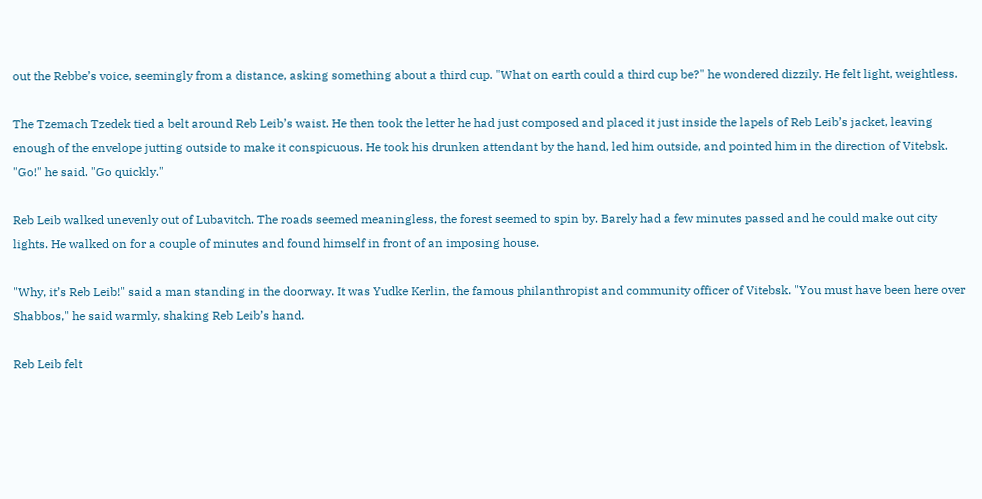out the Rebbe’s voice, seemingly from a distance, asking something about a third cup. "What on earth could a third cup be?" he wondered dizzily. He felt light, weightless.

The Tzemach Tzedek tied a belt around Reb Leib’s waist. He then took the letter he had just composed and placed it just inside the lapels of Reb Leib’s jacket, leaving enough of the envelope jutting outside to make it conspicuous. He took his drunken attendant by the hand, led him outside, and pointed him in the direction of Vitebsk. "Go!" he said. "Go quickly."

Reb Leib walked unevenly out of Lubavitch. The roads seemed meaningless, the forest seemed to spin by. Barely had a few minutes passed and he could make out city lights. He walked on for a couple of minutes and found himself in front of an imposing house.

"Why, it’s Reb Leib!" said a man standing in the doorway. It was Yudke Kerlin, the famous philanthropist and community officer of Vitebsk. "You must have been here over Shabbos," he said warmly, shaking Reb Leib’s hand.

Reb Leib felt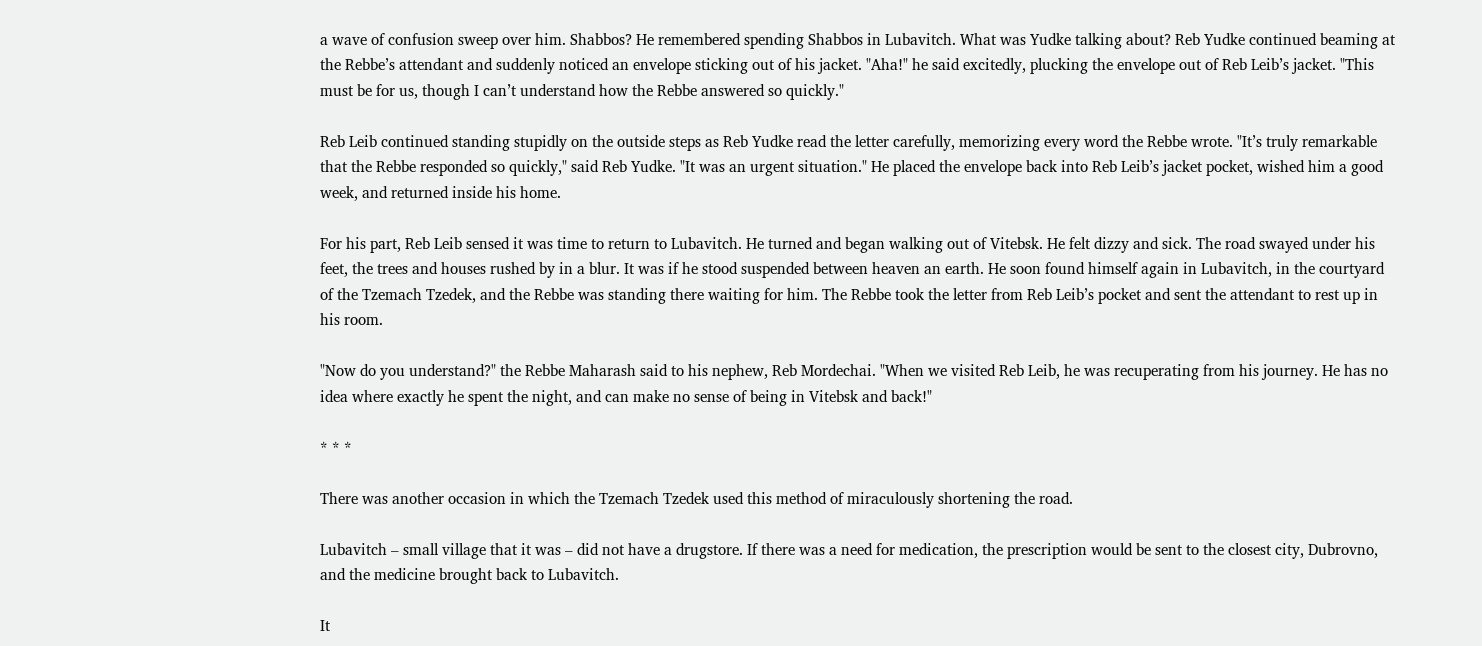a wave of confusion sweep over him. Shabbos? He remembered spending Shabbos in Lubavitch. What was Yudke talking about? Reb Yudke continued beaming at the Rebbe’s attendant and suddenly noticed an envelope sticking out of his jacket. "Aha!" he said excitedly, plucking the envelope out of Reb Leib’s jacket. "This must be for us, though I can’t understand how the Rebbe answered so quickly."

Reb Leib continued standing stupidly on the outside steps as Reb Yudke read the letter carefully, memorizing every word the Rebbe wrote. "It’s truly remarkable that the Rebbe responded so quickly," said Reb Yudke. "It was an urgent situation." He placed the envelope back into Reb Leib’s jacket pocket, wished him a good week, and returned inside his home.

For his part, Reb Leib sensed it was time to return to Lubavitch. He turned and began walking out of Vitebsk. He felt dizzy and sick. The road swayed under his feet, the trees and houses rushed by in a blur. It was if he stood suspended between heaven an earth. He soon found himself again in Lubavitch, in the courtyard of the Tzemach Tzedek, and the Rebbe was standing there waiting for him. The Rebbe took the letter from Reb Leib’s pocket and sent the attendant to rest up in his room.

"Now do you understand?" the Rebbe Maharash said to his nephew, Reb Mordechai. "When we visited Reb Leib, he was recuperating from his journey. He has no idea where exactly he spent the night, and can make no sense of being in Vitebsk and back!"

* * *

There was another occasion in which the Tzemach Tzedek used this method of miraculously shortening the road.

Lubavitch – small village that it was – did not have a drugstore. If there was a need for medication, the prescription would be sent to the closest city, Dubrovno, and the medicine brought back to Lubavitch.

It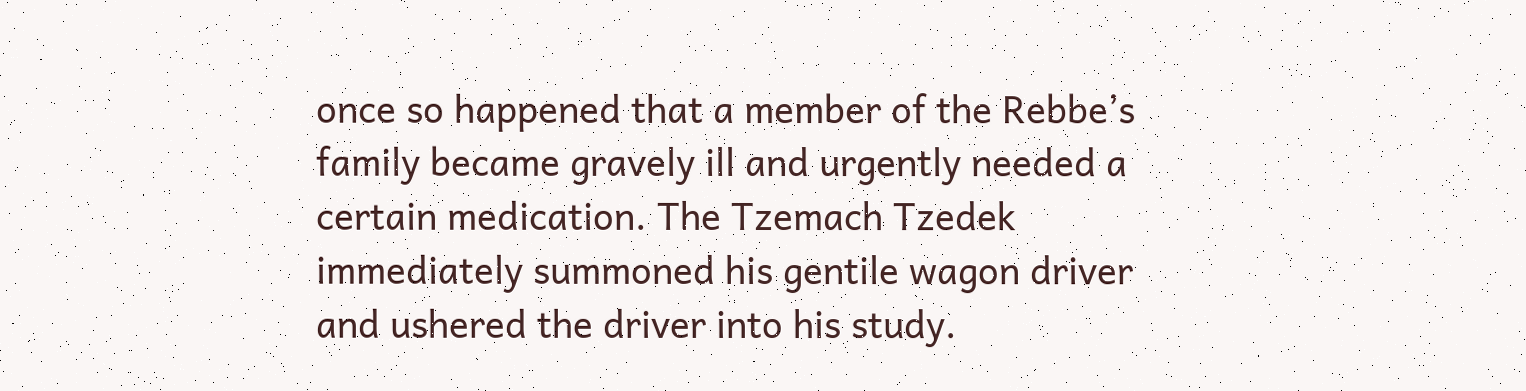once so happened that a member of the Rebbe’s family became gravely ill and urgently needed a certain medication. The Tzemach Tzedek immediately summoned his gentile wagon driver and ushered the driver into his study.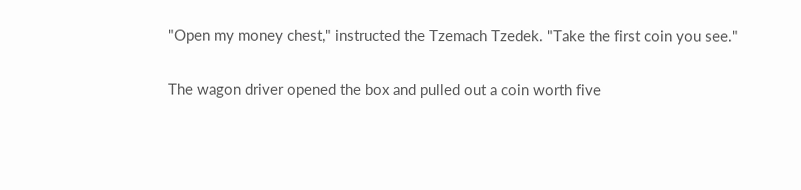"Open my money chest," instructed the Tzemach Tzedek. "Take the first coin you see."

The wagon driver opened the box and pulled out a coin worth five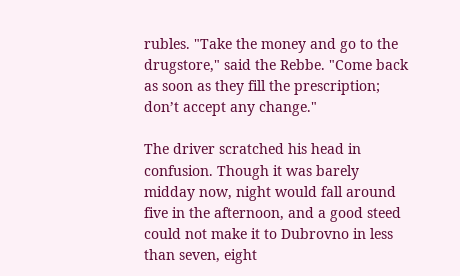rubles. "Take the money and go to the drugstore," said the Rebbe. "Come back as soon as they fill the prescription; don’t accept any change."

The driver scratched his head in confusion. Though it was barely midday now, night would fall around five in the afternoon, and a good steed could not make it to Dubrovno in less than seven, eight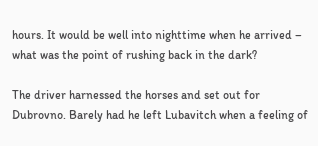hours. It would be well into nighttime when he arrived – what was the point of rushing back in the dark?

The driver harnessed the horses and set out for Dubrovno. Barely had he left Lubavitch when a feeling of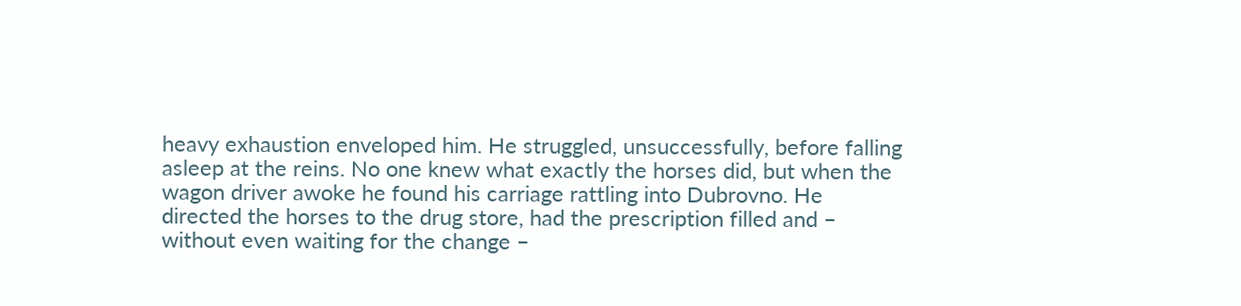heavy exhaustion enveloped him. He struggled, unsuccessfully, before falling asleep at the reins. No one knew what exactly the horses did, but when the wagon driver awoke he found his carriage rattling into Dubrovno. He directed the horses to the drug store, had the prescription filled and – without even waiting for the change –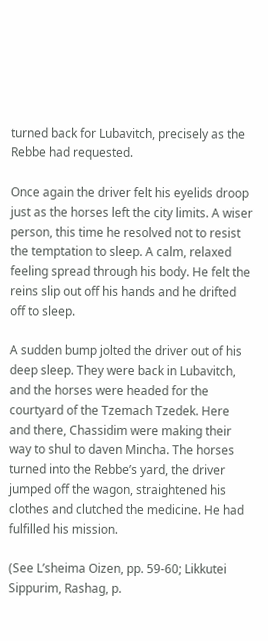turned back for Lubavitch, precisely as the Rebbe had requested.

Once again the driver felt his eyelids droop just as the horses left the city limits. A wiser person, this time he resolved not to resist the temptation to sleep. A calm, relaxed feeling spread through his body. He felt the reins slip out off his hands and he drifted off to sleep.

A sudden bump jolted the driver out of his deep sleep. They were back in Lubavitch, and the horses were headed for the courtyard of the Tzemach Tzedek. Here and there, Chassidim were making their way to shul to daven Mincha. The horses turned into the Rebbe’s yard, the driver jumped off the wagon, straightened his clothes and clutched the medicine. He had fulfilled his mission.

(See L’sheima Oizen, pp. 59-60; Likkutei Sippurim, Rashag, p.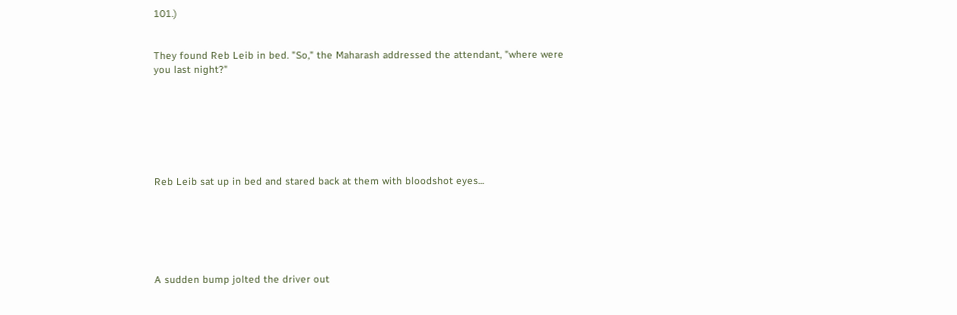101.)


They found Reb Leib in bed. "So," the Maharash addressed the attendant, "where were you last night?"







Reb Leib sat up in bed and stared back at them with bloodshot eyes...






A sudden bump jolted the driver out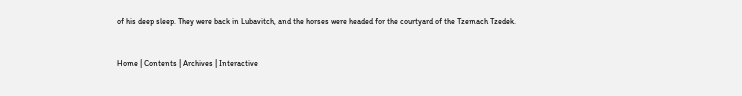of his deep sleep. They were back in Lubavitch, and the horses were headed for the courtyard of the Tzemach Tzedek.


Home | Contents | Archives | Interactive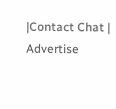|Contact Chat | Advertise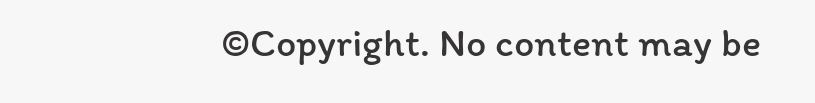©Copyright. No content may be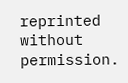reprinted without permission.